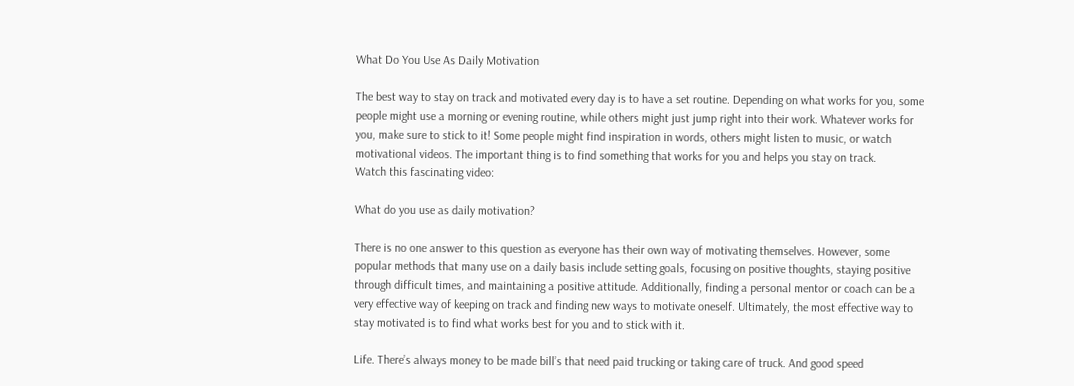What Do You Use As Daily Motivation

The best way to stay on track and motivated every day is to have a set routine. Depending on what works for you, some people might use a morning or evening routine, while others might just jump right into their work. Whatever works for you, make sure to stick to it! Some people might find inspiration in words, others might listen to music, or watch motivational videos. The important thing is to find something that works for you and helps you stay on track.
Watch this fascinating video:

What do you use as daily motivation?

There is no one answer to this question as everyone has their own way of motivating themselves. However, some popular methods that many use on a daily basis include setting goals, focusing on positive thoughts, staying positive through difficult times, and maintaining a positive attitude. Additionally, finding a personal mentor or coach can be a very effective way of keeping on track and finding new ways to motivate oneself. Ultimately, the most effective way to stay motivated is to find what works best for you and to stick with it.

Life. There’s always money to be made bill’s that need paid trucking or taking care of truck. And good speed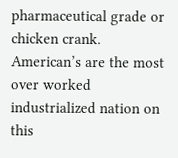pharmaceutical grade or chicken crank. American’s are the most over worked industrialized nation on this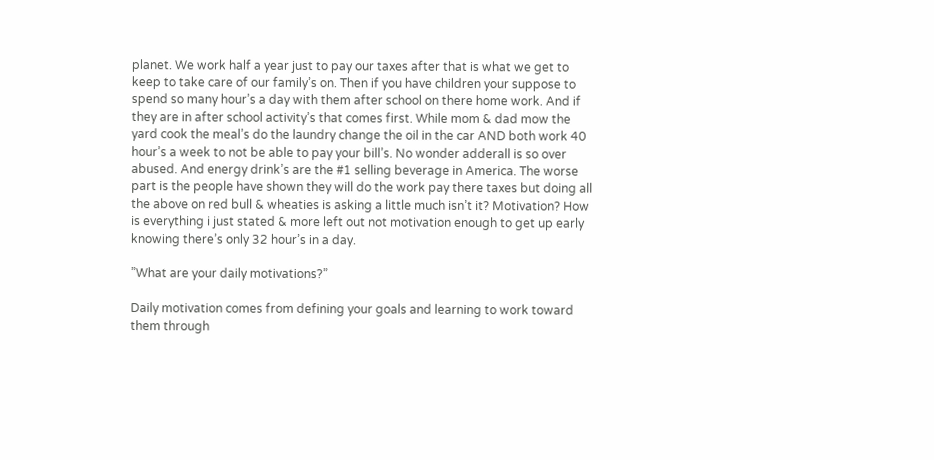planet. We work half a year just to pay our taxes after that is what we get to keep to take care of our family’s on. Then if you have children your suppose to spend so many hour’s a day with them after school on there home work. And if they are in after school activity’s that comes first. While mom & dad mow the yard cook the meal’s do the laundry change the oil in the car AND both work 40 hour’s a week to not be able to pay your bill’s. No wonder adderall is so over abused. And energy drink’s are the #1 selling beverage in America. The worse part is the people have shown they will do the work pay there taxes but doing all the above on red bull & wheaties is asking a little much isn’t it? Motivation? How is everything i just stated & more left out not motivation enough to get up early knowing there’s only 32 hour’s in a day.

”What are your daily motivations?”

Daily motivation comes from defining your goals and learning to work toward them through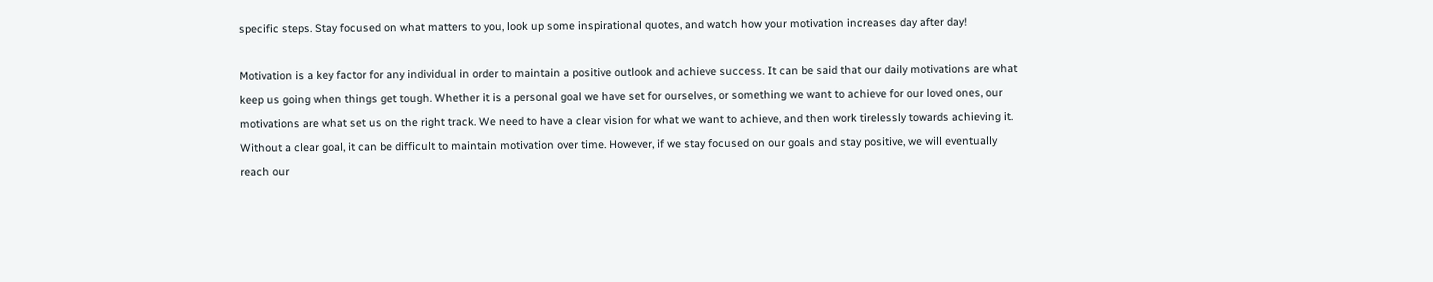specific steps. Stay focused on what matters to you, look up some inspirational quotes, and watch how your motivation increases day after day!

Motivation is a key factor for any individual in order to maintain a positive outlook and achieve success. It can be said that our daily motivations are what keep us going when things get tough. Whether it is a personal goal we have set for ourselves, or something we want to achieve for our loved ones, our motivations are what set us on the right track. We need to have a clear vision for what we want to achieve, and then work tirelessly towards achieving it. Without a clear goal, it can be difficult to maintain motivation over time. However, if we stay focused on our goals and stay positive, we will eventually reach our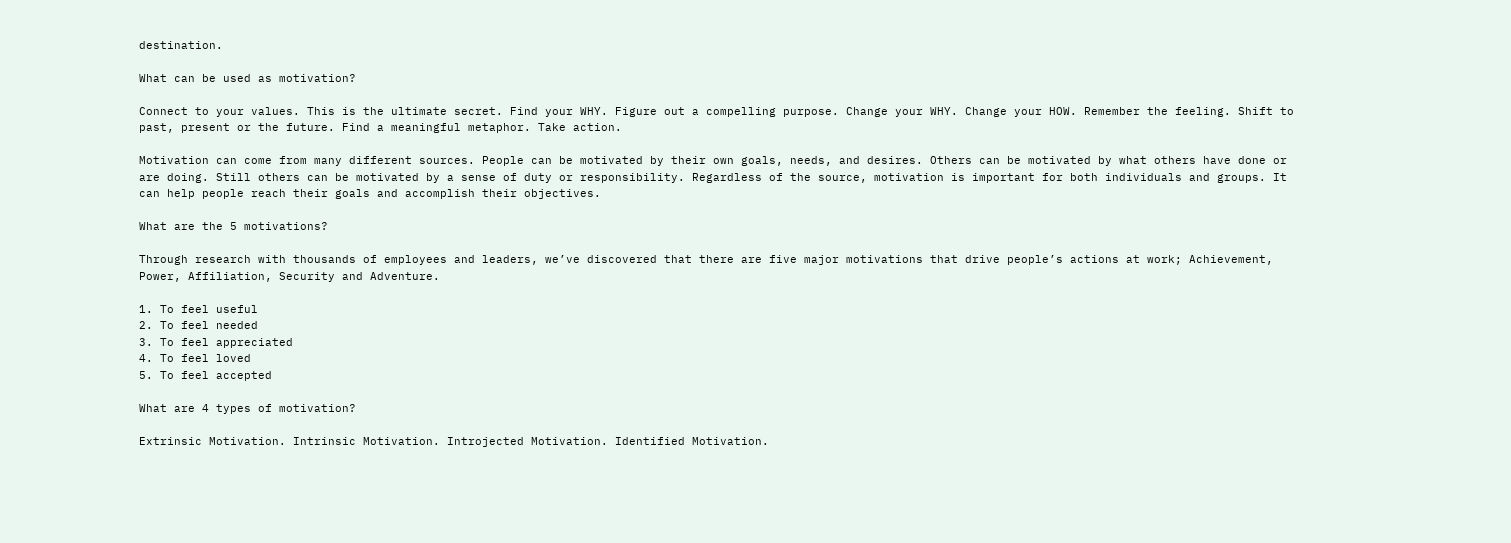destination.

What can be used as motivation?

Connect to your values. This is the ultimate secret. Find your WHY. Figure out a compelling purpose. Change your WHY. Change your HOW. Remember the feeling. Shift to past, present or the future. Find a meaningful metaphor. Take action.

Motivation can come from many different sources. People can be motivated by their own goals, needs, and desires. Others can be motivated by what others have done or are doing. Still others can be motivated by a sense of duty or responsibility. Regardless of the source, motivation is important for both individuals and groups. It can help people reach their goals and accomplish their objectives.

What are the 5 motivations?

Through research with thousands of employees and leaders, we’ve discovered that there are five major motivations that drive people’s actions at work; Achievement, Power, Affiliation, Security and Adventure.

1. To feel useful
2. To feel needed
3. To feel appreciated
4. To feel loved
5. To feel accepted

What are 4 types of motivation?

Extrinsic Motivation. Intrinsic Motivation. Introjected Motivation. Identified Motivation.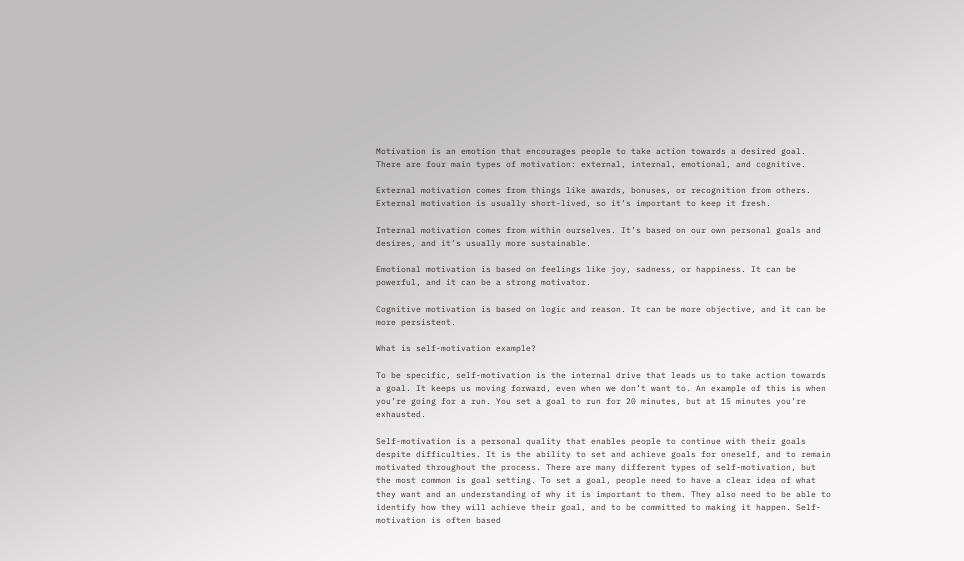Motivation is an emotion that encourages people to take action towards a desired goal. There are four main types of motivation: external, internal, emotional, and cognitive.

External motivation comes from things like awards, bonuses, or recognition from others. External motivation is usually short-lived, so it’s important to keep it fresh.

Internal motivation comes from within ourselves. It’s based on our own personal goals and desires, and it’s usually more sustainable.

Emotional motivation is based on feelings like joy, sadness, or happiness. It can be powerful, and it can be a strong motivator.

Cognitive motivation is based on logic and reason. It can be more objective, and it can be more persistent.

What is self-motivation example?

To be specific, self-motivation is the internal drive that leads us to take action towards a goal. It keeps us moving forward, even when we don’t want to. An example of this is when you’re going for a run. You set a goal to run for 20 minutes, but at 15 minutes you’re exhausted.

Self-motivation is a personal quality that enables people to continue with their goals despite difficulties. It is the ability to set and achieve goals for oneself, and to remain motivated throughout the process. There are many different types of self-motivation, but the most common is goal setting. To set a goal, people need to have a clear idea of what they want and an understanding of why it is important to them. They also need to be able to identify how they will achieve their goal, and to be committed to making it happen. Self-motivation is often based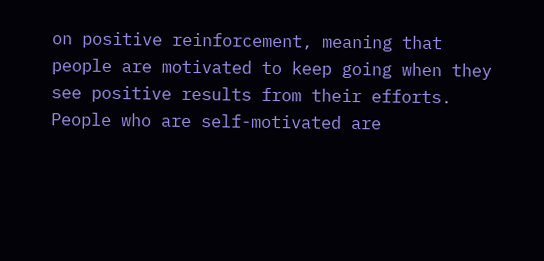on positive reinforcement, meaning that people are motivated to keep going when they see positive results from their efforts. People who are self-motivated are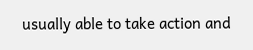usually able to take action and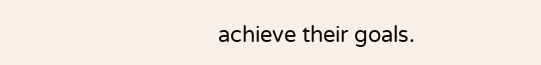achieve their goals.